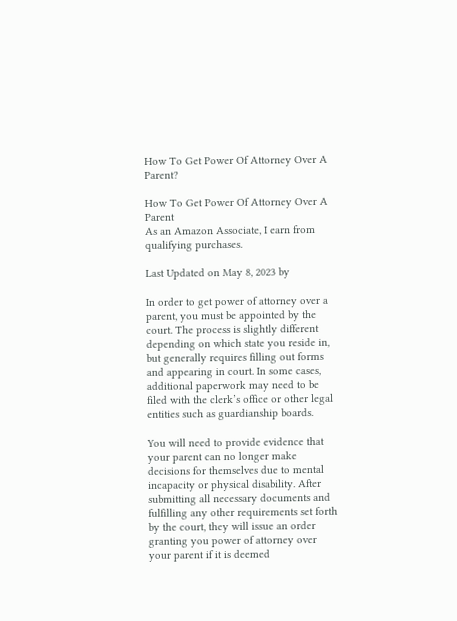How To Get Power Of Attorney Over A Parent?

How To Get Power Of Attorney Over A Parent
As an Amazon Associate, I earn from qualifying purchases.

Last Updated on May 8, 2023 by

In order to get power of attorney over a parent, you must be appointed by the court. The process is slightly different depending on which state you reside in, but generally requires filling out forms and appearing in court. In some cases, additional paperwork may need to be filed with the clerk’s office or other legal entities such as guardianship boards.

You will need to provide evidence that your parent can no longer make decisions for themselves due to mental incapacity or physical disability. After submitting all necessary documents and fulfilling any other requirements set forth by the court, they will issue an order granting you power of attorney over your parent if it is deemed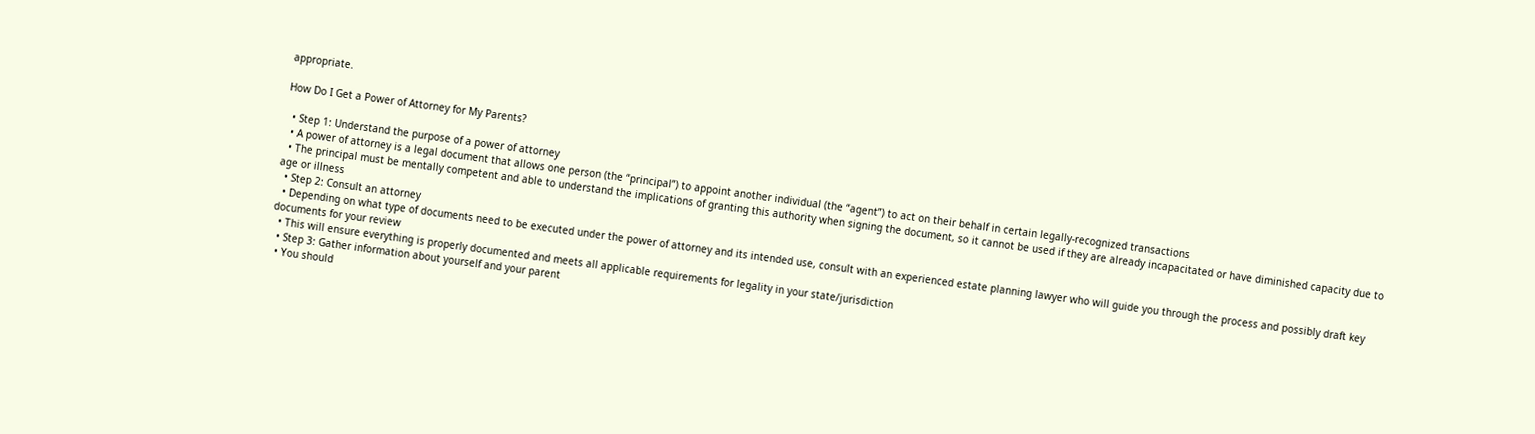appropriate.

How Do I Get a Power of Attorney for My Parents?

  • Step 1: Understand the purpose of a power of attorney
  • A power of attorney is a legal document that allows one person (the “principal”) to appoint another individual (the “agent”) to act on their behalf in certain legally-recognized transactions
  • The principal must be mentally competent and able to understand the implications of granting this authority when signing the document, so it cannot be used if they are already incapacitated or have diminished capacity due to age or illness
  • Step 2: Consult an attorney
  • Depending on what type of documents need to be executed under the power of attorney and its intended use, consult with an experienced estate planning lawyer who will guide you through the process and possibly draft key documents for your review
  • This will ensure everything is properly documented and meets all applicable requirements for legality in your state/jurisdiction
  • Step 3: Gather information about yourself and your parent
  • You should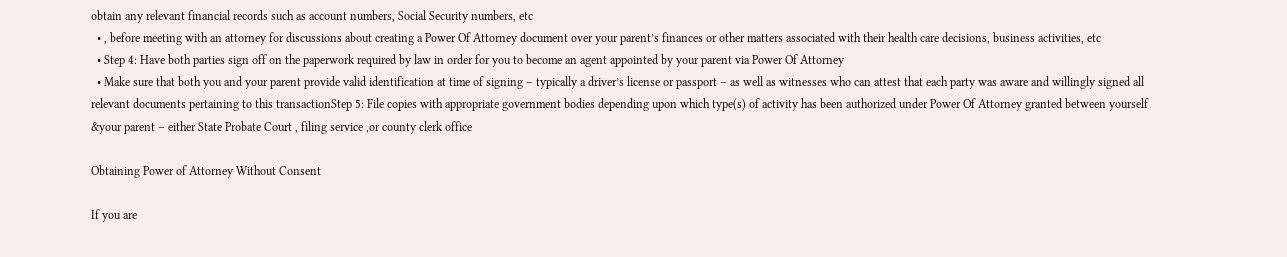obtain any relevant financial records such as account numbers, Social Security numbers, etc
  • , before meeting with an attorney for discussions about creating a Power Of Attorney document over your parent’s finances or other matters associated with their health care decisions, business activities, etc
  • Step 4: Have both parties sign off on the paperwork required by law in order for you to become an agent appointed by your parent via Power Of Attorney
  • Make sure that both you and your parent provide valid identification at time of signing – typically a driver’s license or passport – as well as witnesses who can attest that each party was aware and willingly signed all relevant documents pertaining to this transactionStep 5: File copies with appropriate government bodies depending upon which type(s) of activity has been authorized under Power Of Attorney granted between yourself &your parent – either State Probate Court , filing service ,or county clerk office

Obtaining Power of Attorney Without Consent

If you are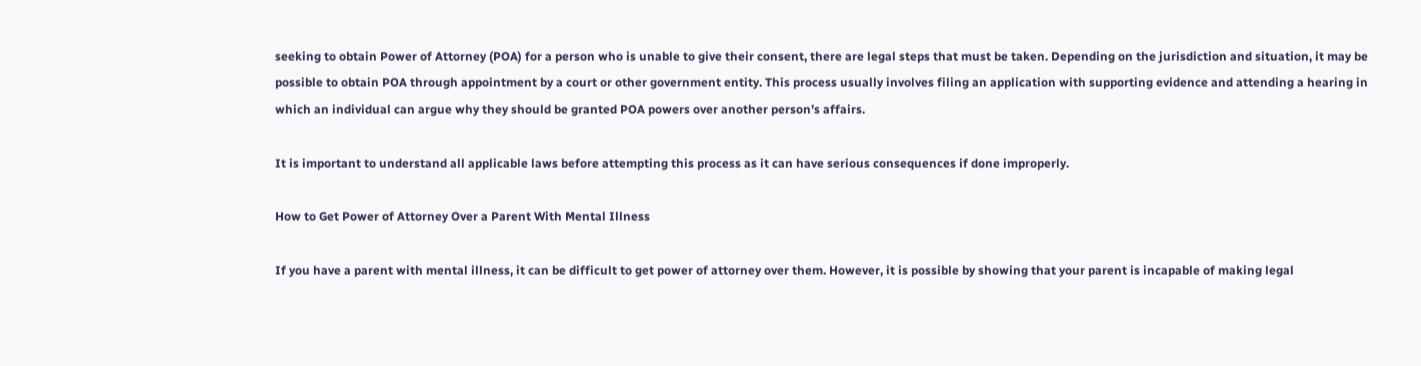seeking to obtain Power of Attorney (POA) for a person who is unable to give their consent, there are legal steps that must be taken. Depending on the jurisdiction and situation, it may be possible to obtain POA through appointment by a court or other government entity. This process usually involves filing an application with supporting evidence and attending a hearing in which an individual can argue why they should be granted POA powers over another person’s affairs.

It is important to understand all applicable laws before attempting this process as it can have serious consequences if done improperly.

How to Get Power of Attorney Over a Parent With Mental Illness

If you have a parent with mental illness, it can be difficult to get power of attorney over them. However, it is possible by showing that your parent is incapable of making legal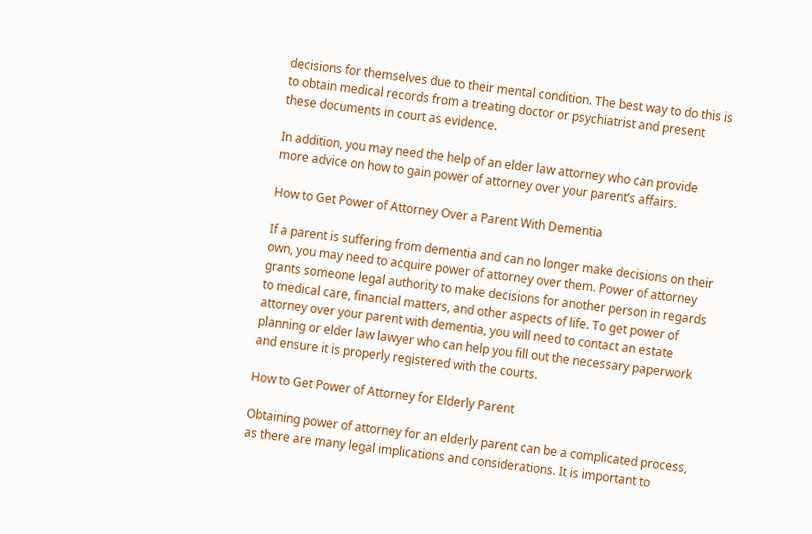decisions for themselves due to their mental condition. The best way to do this is to obtain medical records from a treating doctor or psychiatrist and present these documents in court as evidence.

In addition, you may need the help of an elder law attorney who can provide more advice on how to gain power of attorney over your parent’s affairs.

How to Get Power of Attorney Over a Parent With Dementia

If a parent is suffering from dementia and can no longer make decisions on their own, you may need to acquire power of attorney over them. Power of attorney grants someone legal authority to make decisions for another person in regards to medical care, financial matters, and other aspects of life. To get power of attorney over your parent with dementia, you will need to contact an estate planning or elder law lawyer who can help you fill out the necessary paperwork and ensure it is properly registered with the courts.

How to Get Power of Attorney for Elderly Parent

Obtaining power of attorney for an elderly parent can be a complicated process, as there are many legal implications and considerations. It is important to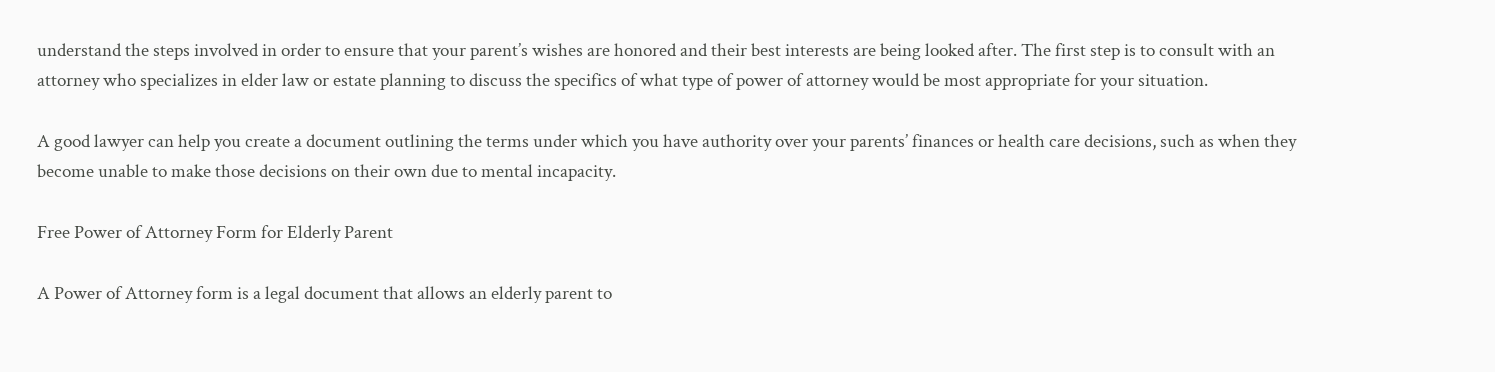understand the steps involved in order to ensure that your parent’s wishes are honored and their best interests are being looked after. The first step is to consult with an attorney who specializes in elder law or estate planning to discuss the specifics of what type of power of attorney would be most appropriate for your situation.

A good lawyer can help you create a document outlining the terms under which you have authority over your parents’ finances or health care decisions, such as when they become unable to make those decisions on their own due to mental incapacity.

Free Power of Attorney Form for Elderly Parent

A Power of Attorney form is a legal document that allows an elderly parent to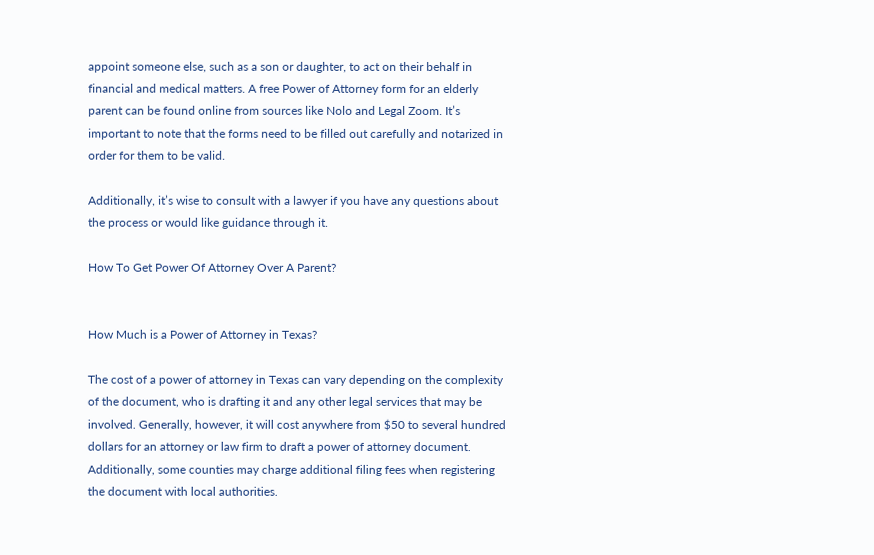appoint someone else, such as a son or daughter, to act on their behalf in financial and medical matters. A free Power of Attorney form for an elderly parent can be found online from sources like Nolo and Legal Zoom. It’s important to note that the forms need to be filled out carefully and notarized in order for them to be valid.

Additionally, it’s wise to consult with a lawyer if you have any questions about the process or would like guidance through it.

How To Get Power Of Attorney Over A Parent?


How Much is a Power of Attorney in Texas?

The cost of a power of attorney in Texas can vary depending on the complexity of the document, who is drafting it and any other legal services that may be involved. Generally, however, it will cost anywhere from $50 to several hundred dollars for an attorney or law firm to draft a power of attorney document. Additionally, some counties may charge additional filing fees when registering the document with local authorities.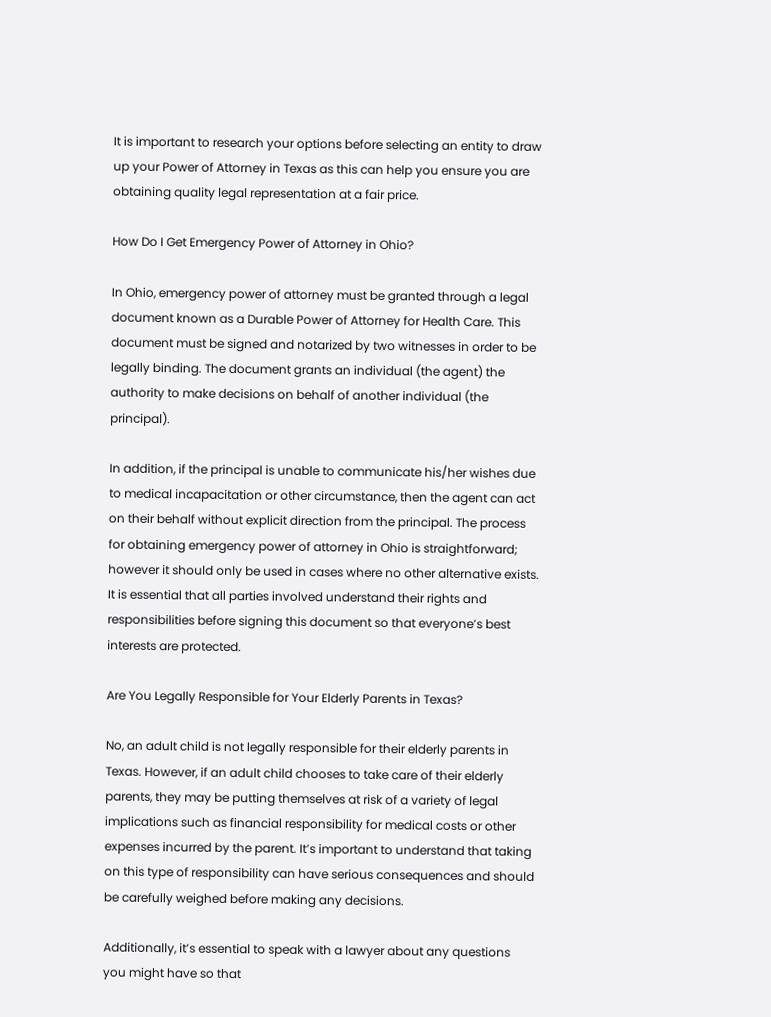It is important to research your options before selecting an entity to draw up your Power of Attorney in Texas as this can help you ensure you are obtaining quality legal representation at a fair price.

How Do I Get Emergency Power of Attorney in Ohio?

In Ohio, emergency power of attorney must be granted through a legal document known as a Durable Power of Attorney for Health Care. This document must be signed and notarized by two witnesses in order to be legally binding. The document grants an individual (the agent) the authority to make decisions on behalf of another individual (the principal).

In addition, if the principal is unable to communicate his/her wishes due to medical incapacitation or other circumstance, then the agent can act on their behalf without explicit direction from the principal. The process for obtaining emergency power of attorney in Ohio is straightforward; however it should only be used in cases where no other alternative exists. It is essential that all parties involved understand their rights and responsibilities before signing this document so that everyone’s best interests are protected.

Are You Legally Responsible for Your Elderly Parents in Texas?

No, an adult child is not legally responsible for their elderly parents in Texas. However, if an adult child chooses to take care of their elderly parents, they may be putting themselves at risk of a variety of legal implications such as financial responsibility for medical costs or other expenses incurred by the parent. It’s important to understand that taking on this type of responsibility can have serious consequences and should be carefully weighed before making any decisions.

Additionally, it’s essential to speak with a lawyer about any questions you might have so that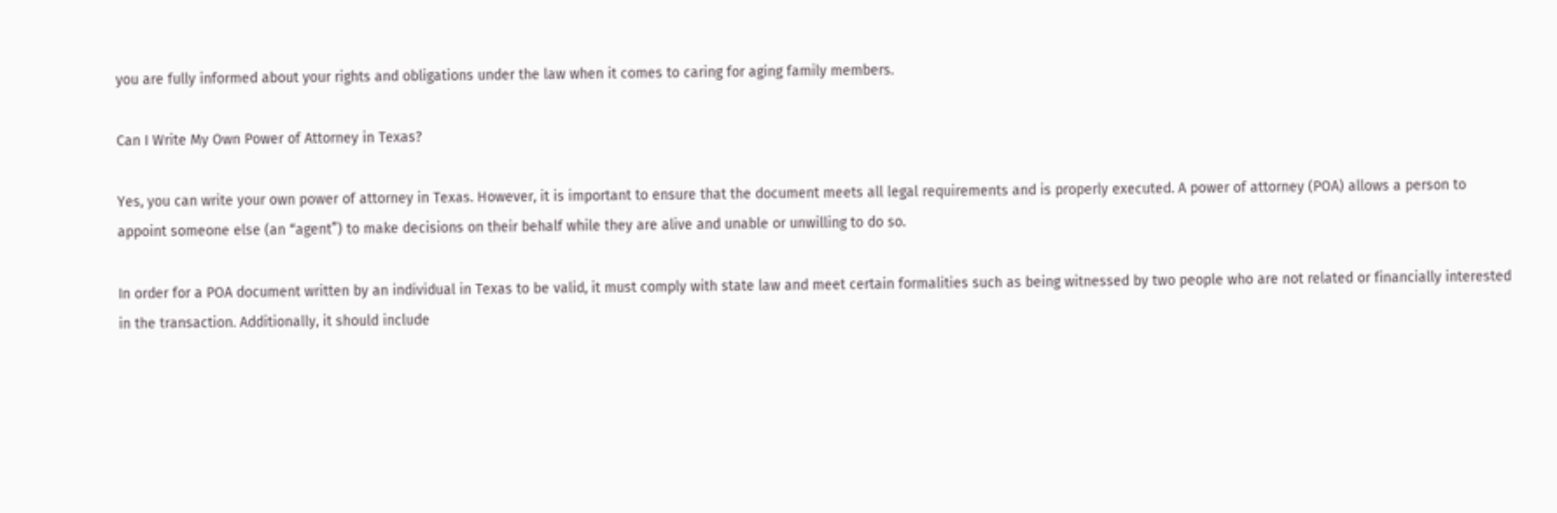you are fully informed about your rights and obligations under the law when it comes to caring for aging family members.

Can I Write My Own Power of Attorney in Texas?

Yes, you can write your own power of attorney in Texas. However, it is important to ensure that the document meets all legal requirements and is properly executed. A power of attorney (POA) allows a person to appoint someone else (an “agent”) to make decisions on their behalf while they are alive and unable or unwilling to do so.

In order for a POA document written by an individual in Texas to be valid, it must comply with state law and meet certain formalities such as being witnessed by two people who are not related or financially interested in the transaction. Additionally, it should include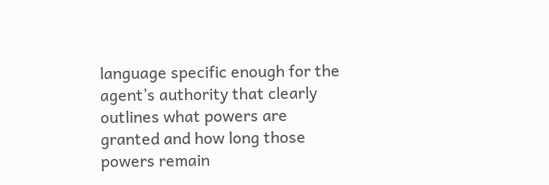language specific enough for the agent’s authority that clearly outlines what powers are granted and how long those powers remain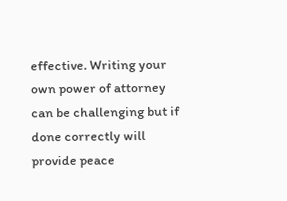effective. Writing your own power of attorney can be challenging but if done correctly will provide peace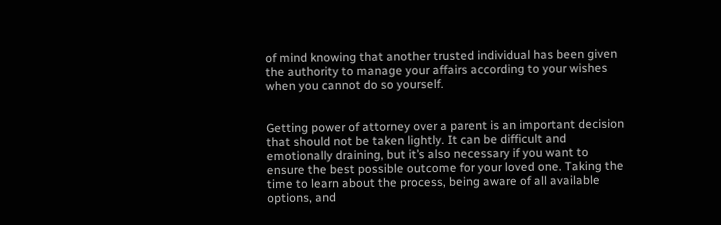of mind knowing that another trusted individual has been given the authority to manage your affairs according to your wishes when you cannot do so yourself.


Getting power of attorney over a parent is an important decision that should not be taken lightly. It can be difficult and emotionally draining, but it’s also necessary if you want to ensure the best possible outcome for your loved one. Taking the time to learn about the process, being aware of all available options, and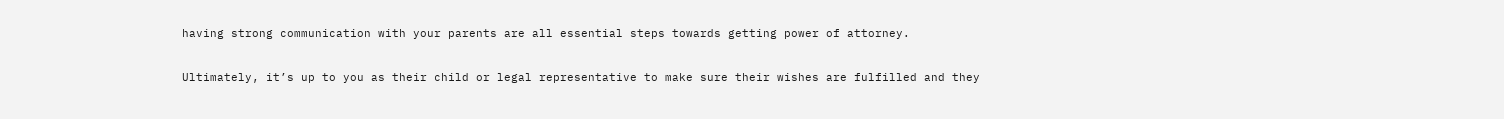having strong communication with your parents are all essential steps towards getting power of attorney.

Ultimately, it’s up to you as their child or legal representative to make sure their wishes are fulfilled and they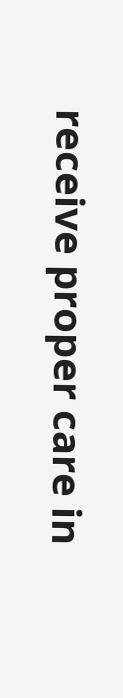receive proper care in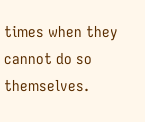times when they cannot do so themselves.